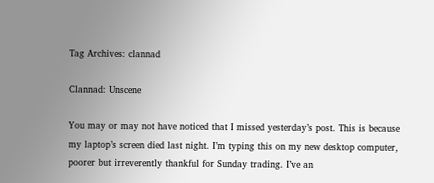Tag Archives: clannad

Clannad: Unscene

You may or may not have noticed that I missed yesterday’s post. This is because my laptop’s screen died last night. I’m typing this on my new desktop computer, poorer but irreverently thankful for Sunday trading. I’ve an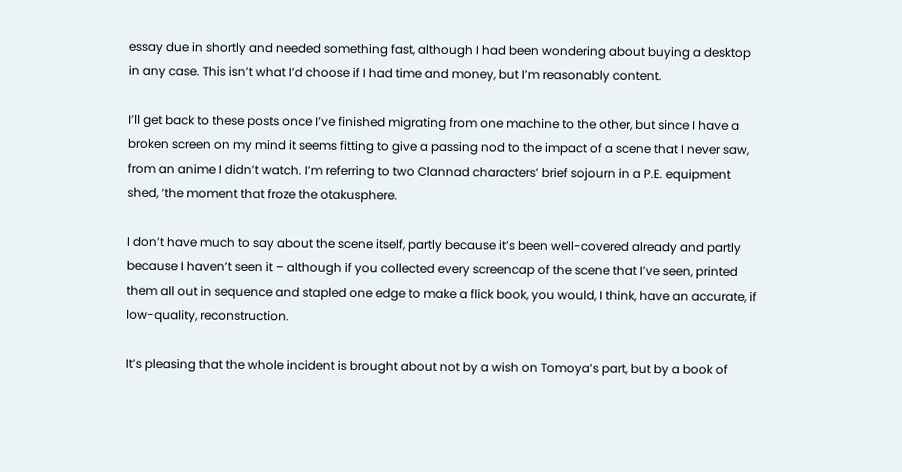essay due in shortly and needed something fast, although I had been wondering about buying a desktop in any case. This isn’t what I’d choose if I had time and money, but I’m reasonably content.

I’ll get back to these posts once I’ve finished migrating from one machine to the other, but since I have a broken screen on my mind it seems fitting to give a passing nod to the impact of a scene that I never saw, from an anime I didn’t watch. I’m referring to two Clannad characters’ brief sojourn in a P.E. equipment shed, ‘the moment that froze the otakusphere.

I don’t have much to say about the scene itself, partly because it’s been well-covered already and partly because I haven’t seen it – although if you collected every screencap of the scene that I’ve seen, printed them all out in sequence and stapled one edge to make a flick book, you would, I think, have an accurate, if low-quality, reconstruction.

It’s pleasing that the whole incident is brought about not by a wish on Tomoya’s part, but by a book of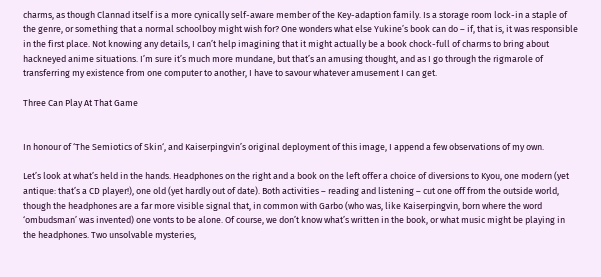charms, as though Clannad itself is a more cynically self-aware member of the Key-adaption family. Is a storage room lock-in a staple of the genre, or something that a normal schoolboy might wish for? One wonders what else Yukine’s book can do – if, that is, it was responsible in the first place. Not knowing any details, I can’t help imagining that it might actually be a book chock-full of charms to bring about hackneyed anime situations. I’m sure it’s much more mundane, but that’s an amusing thought, and as I go through the rigmarole of transferring my existence from one computer to another, I have to savour whatever amusement I can get.

Three Can Play At That Game


In honour of ‘The Semiotics of Skin‘, and Kaiserpingvin’s original deployment of this image, I append a few observations of my own.

Let’s look at what’s held in the hands. Headphones on the right and a book on the left offer a choice of diversions to Kyou, one modern (yet antique: that’s a CD player!), one old (yet hardly out of date). Both activities – reading and listening – cut one off from the outside world, though the headphones are a far more visible signal that, in common with Garbo (who was, like Kaiserpingvin, born where the word ‘ombudsman’ was invented) one vonts to be alone. Of course, we don’t know what’s written in the book, or what music might be playing in the headphones. Two unsolvable mysteries,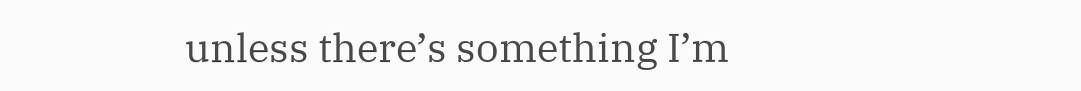unless there’s something I’m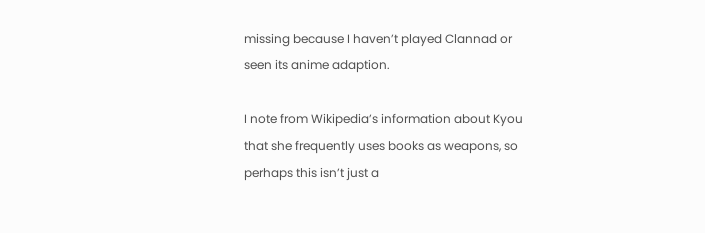missing because I haven’t played Clannad or seen its anime adaption.

I note from Wikipedia’s information about Kyou that she frequently uses books as weapons, so perhaps this isn’t just a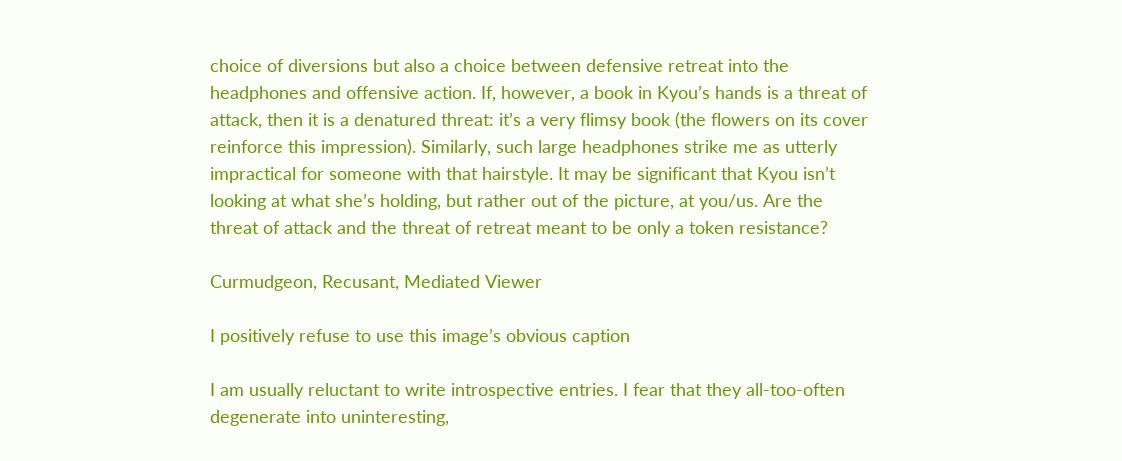choice of diversions but also a choice between defensive retreat into the headphones and offensive action. If, however, a book in Kyou’s hands is a threat of attack, then it is a denatured threat: it’s a very flimsy book (the flowers on its cover reinforce this impression). Similarly, such large headphones strike me as utterly impractical for someone with that hairstyle. It may be significant that Kyou isn’t looking at what she’s holding, but rather out of the picture, at you/us. Are the threat of attack and the threat of retreat meant to be only a token resistance?

Curmudgeon, Recusant, Mediated Viewer

I positively refuse to use this image’s obvious caption

I am usually reluctant to write introspective entries. I fear that they all-too-often degenerate into uninteresting,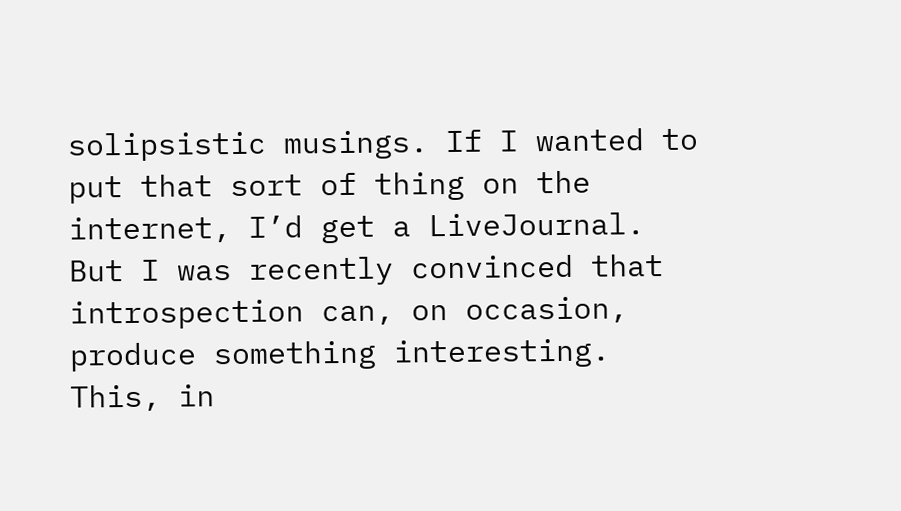solipsistic musings. If I wanted to put that sort of thing on the internet, I’d get a LiveJournal. But I was recently convinced that introspection can, on occasion, produce something interesting. This, in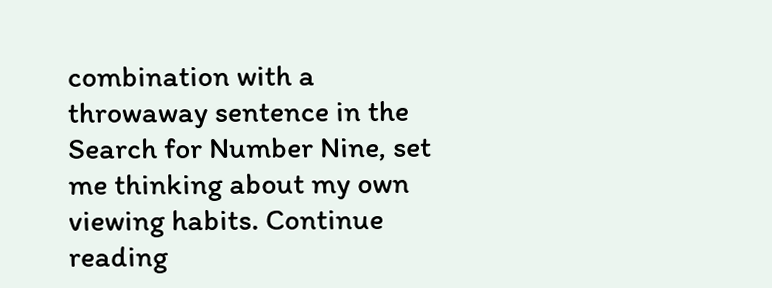combination with a throwaway sentence in the Search for Number Nine, set me thinking about my own viewing habits. Continue reading